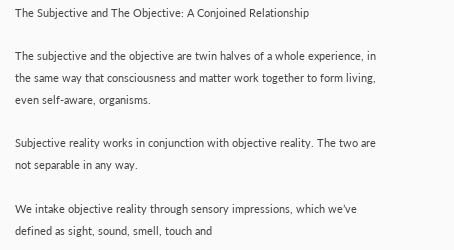The Subjective and The Objective: A Conjoined Relationship

The subjective and the objective are twin halves of a whole experience, in the same way that consciousness and matter work together to form living, even self-aware, organisms.

Subjective reality works in conjunction with objective reality. The two are not separable in any way.

We intake objective reality through sensory impressions, which we’ve defined as sight, sound, smell, touch and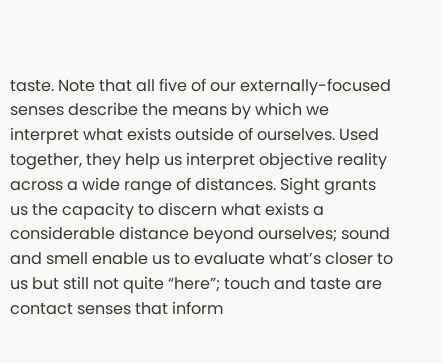taste. Note that all five of our externally-focused senses describe the means by which we interpret what exists outside of ourselves. Used together, they help us interpret objective reality across a wide range of distances. Sight grants us the capacity to discern what exists a considerable distance beyond ourselves; sound and smell enable us to evaluate what’s closer to us but still not quite “here”; touch and taste are contact senses that inform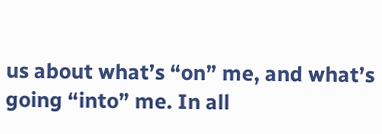us about what’s “on” me, and what’s going “into” me. In all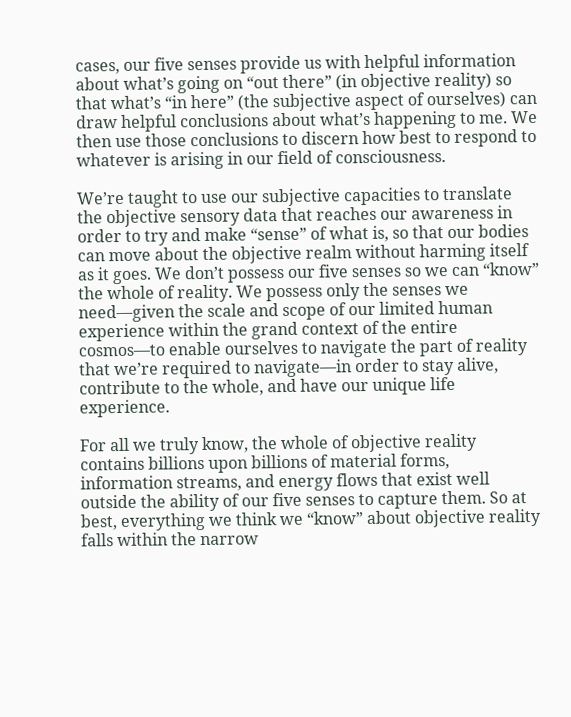cases, our five senses provide us with helpful information about what’s going on “out there” (in objective reality) so that what’s “in here” (the subjective aspect of ourselves) can draw helpful conclusions about what’s happening to me. We then use those conclusions to discern how best to respond to whatever is arising in our field of consciousness.

We’re taught to use our subjective capacities to translate the objective sensory data that reaches our awareness in order to try and make “sense” of what is, so that our bodies can move about the objective realm without harming itself as it goes. We don’t possess our five senses so we can “know” the whole of reality. We possess only the senses we need—given the scale and scope of our limited human experience within the grand context of the entire cosmos—to enable ourselves to navigate the part of reality that we’re required to navigate—in order to stay alive, contribute to the whole, and have our unique life experience.

For all we truly know, the whole of objective reality contains billions upon billions of material forms, information streams, and energy flows that exist well outside the ability of our five senses to capture them. So at best, everything we think we “know” about objective reality falls within the narrow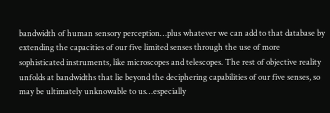bandwidth of human sensory perception…plus whatever we can add to that database by extending the capacities of our five limited senses through the use of more sophisticated instruments, like microscopes and telescopes. The rest of objective reality unfolds at bandwidths that lie beyond the deciphering capabilities of our five senses, so may be ultimately unknowable to us…especially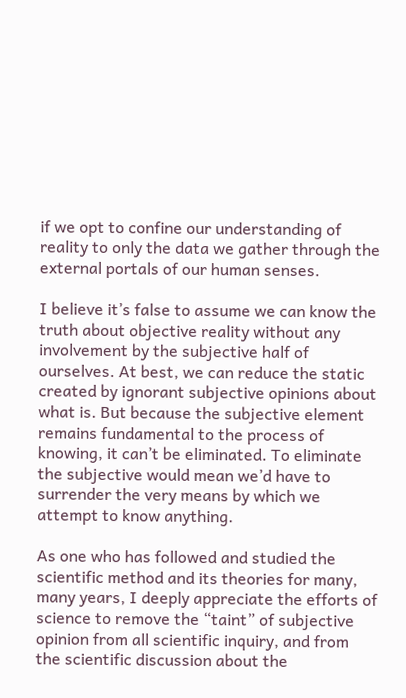if we opt to confine our understanding of reality to only the data we gather through the external portals of our human senses.

I believe it’s false to assume we can know the truth about objective reality without any involvement by the subjective half of ourselves. At best, we can reduce the static created by ignorant subjective opinions about what is. But because the subjective element remains fundamental to the process of knowing, it can’t be eliminated. To eliminate the subjective would mean we’d have to surrender the very means by which we attempt to know anything.

As one who has followed and studied the scientific method and its theories for many, many years, I deeply appreciate the efforts of science to remove the “taint” of subjective opinion from all scientific inquiry, and from the scientific discussion about the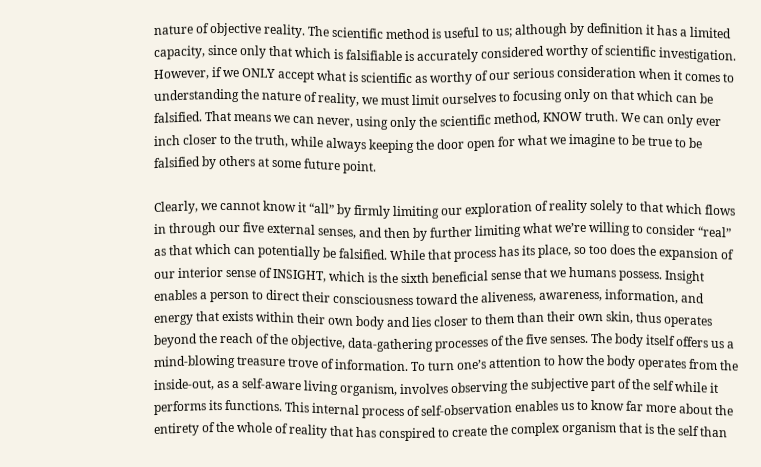nature of objective reality. The scientific method is useful to us; although by definition it has a limited capacity, since only that which is falsifiable is accurately considered worthy of scientific investigation. However, if we ONLY accept what is scientific as worthy of our serious consideration when it comes to understanding the nature of reality, we must limit ourselves to focusing only on that which can be falsified. That means we can never, using only the scientific method, KNOW truth. We can only ever inch closer to the truth, while always keeping the door open for what we imagine to be true to be falsified by others at some future point.

Clearly, we cannot know it “all” by firmly limiting our exploration of reality solely to that which flows in through our five external senses, and then by further limiting what we’re willing to consider “real” as that which can potentially be falsified. While that process has its place, so too does the expansion of our interior sense of INSIGHT, which is the sixth beneficial sense that we humans possess. Insight enables a person to direct their consciousness toward the aliveness, awareness, information, and energy that exists within their own body and lies closer to them than their own skin, thus operates beyond the reach of the objective, data-gathering processes of the five senses. The body itself offers us a mind-blowing treasure trove of information. To turn one’s attention to how the body operates from the inside-out, as a self-aware living organism, involves observing the subjective part of the self while it performs its functions. This internal process of self-observation enables us to know far more about the entirety of the whole of reality that has conspired to create the complex organism that is the self than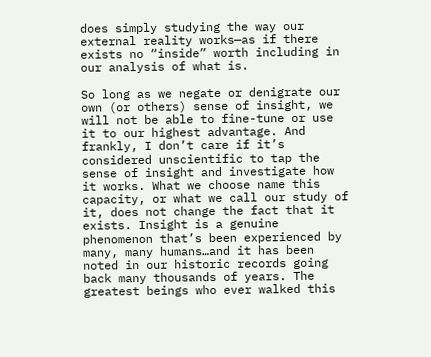does simply studying the way our external reality works—as if there exists no “inside” worth including in our analysis of what is.

So long as we negate or denigrate our own (or others) sense of insight, we will not be able to fine-tune or use it to our highest advantage. And frankly, I don’t care if it’s considered unscientific to tap the sense of insight and investigate how it works. What we choose name this capacity, or what we call our study of it, does not change the fact that it exists. Insight is a genuine phenomenon that’s been experienced by many, many humans…and it has been noted in our historic records going back many thousands of years. The greatest beings who ever walked this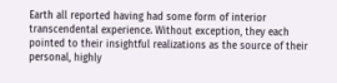Earth all reported having had some form of interior transcendental experience. Without exception, they each pointed to their insightful realizations as the source of their personal, highly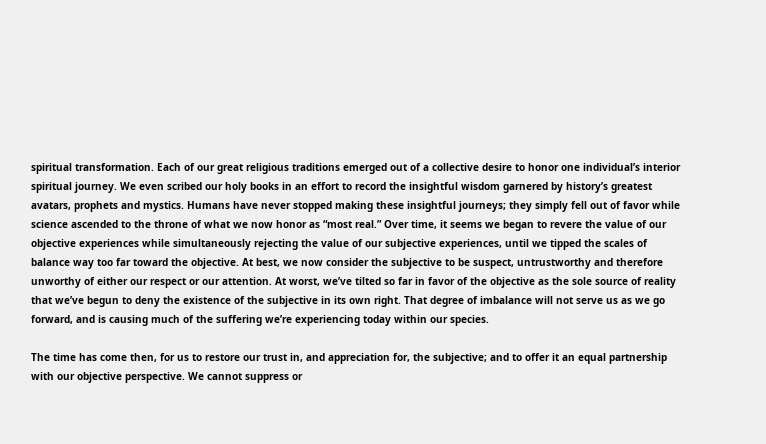spiritual transformation. Each of our great religious traditions emerged out of a collective desire to honor one individual’s interior spiritual journey. We even scribed our holy books in an effort to record the insightful wisdom garnered by history’s greatest avatars, prophets and mystics. Humans have never stopped making these insightful journeys; they simply fell out of favor while science ascended to the throne of what we now honor as “most real.” Over time, it seems we began to revere the value of our objective experiences while simultaneously rejecting the value of our subjective experiences, until we tipped the scales of balance way too far toward the objective. At best, we now consider the subjective to be suspect, untrustworthy and therefore unworthy of either our respect or our attention. At worst, we’ve tilted so far in favor of the objective as the sole source of reality that we’ve begun to deny the existence of the subjective in its own right. That degree of imbalance will not serve us as we go forward, and is causing much of the suffering we’re experiencing today within our species.

The time has come then, for us to restore our trust in, and appreciation for, the subjective; and to offer it an equal partnership with our objective perspective. We cannot suppress or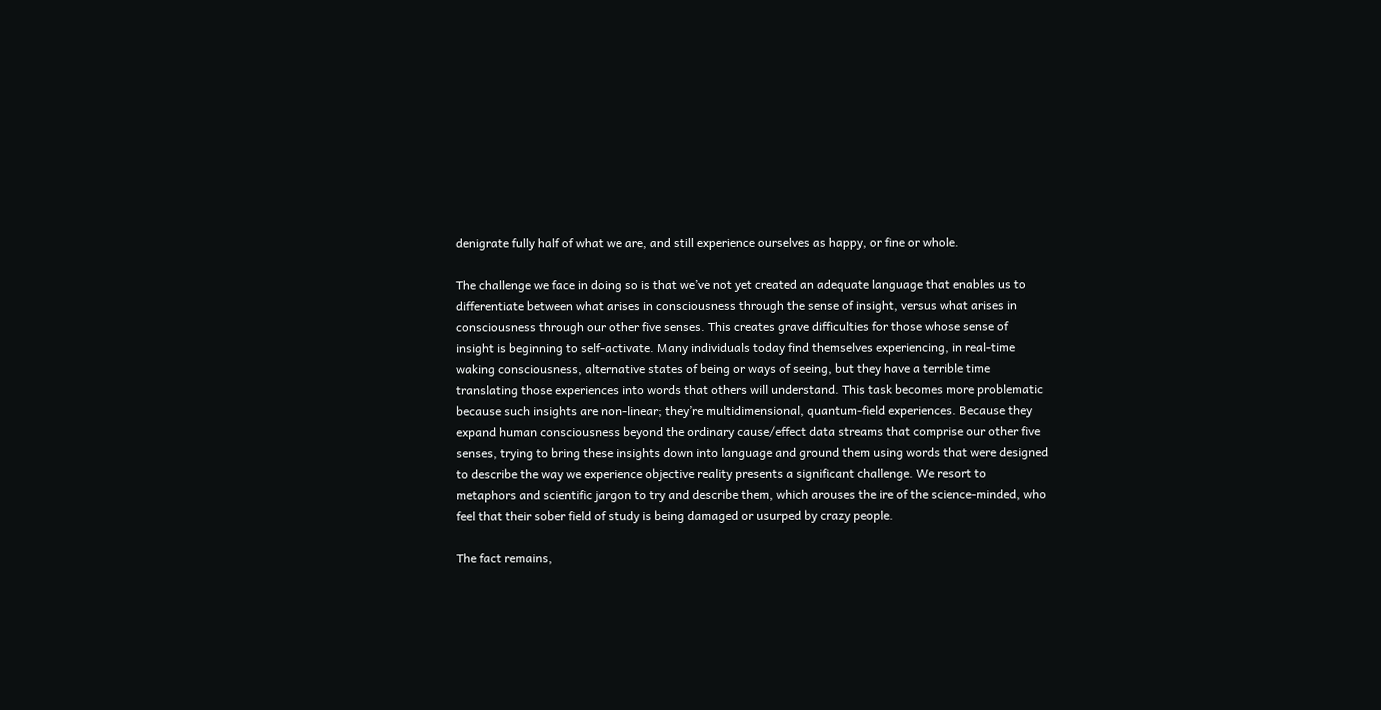denigrate fully half of what we are, and still experience ourselves as happy, or fine or whole.

The challenge we face in doing so is that we’ve not yet created an adequate language that enables us to differentiate between what arises in consciousness through the sense of insight, versus what arises in consciousness through our other five senses. This creates grave difficulties for those whose sense of insight is beginning to self-activate. Many individuals today find themselves experiencing, in real-time waking consciousness, alternative states of being or ways of seeing, but they have a terrible time translating those experiences into words that others will understand. This task becomes more problematic because such insights are non-linear; they’re multidimensional, quantum-field experiences. Because they expand human consciousness beyond the ordinary cause/effect data streams that comprise our other five senses, trying to bring these insights down into language and ground them using words that were designed to describe the way we experience objective reality presents a significant challenge. We resort to metaphors and scientific jargon to try and describe them, which arouses the ire of the science-minded, who feel that their sober field of study is being damaged or usurped by crazy people.

The fact remains,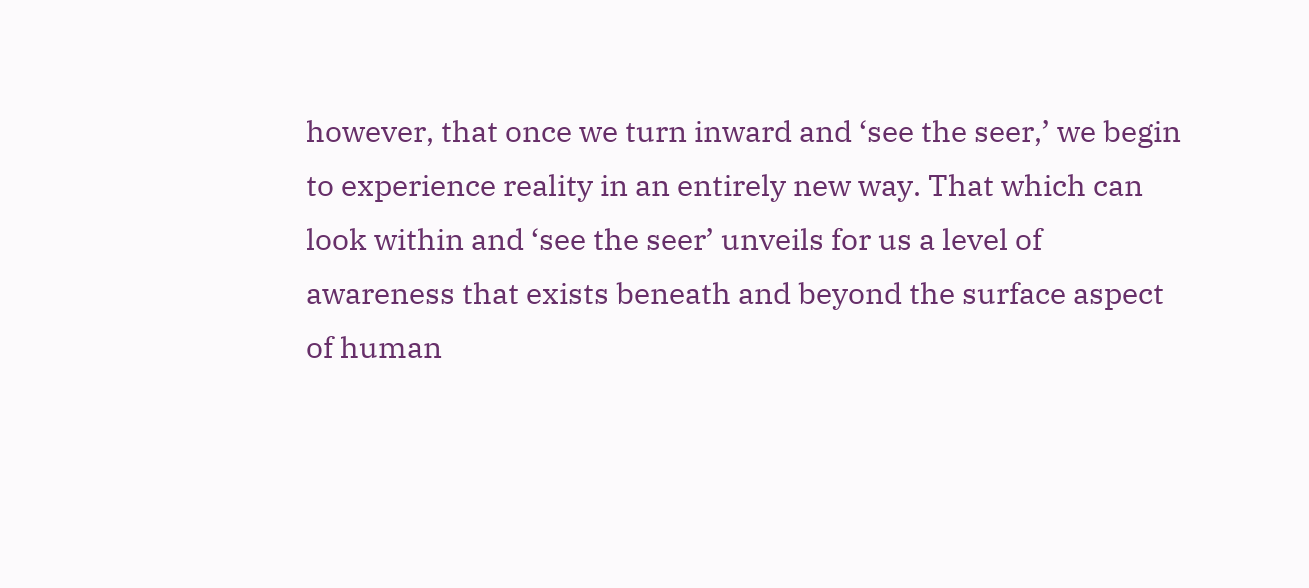however, that once we turn inward and ‘see the seer,’ we begin to experience reality in an entirely new way. That which can look within and ‘see the seer’ unveils for us a level of awareness that exists beneath and beyond the surface aspect of human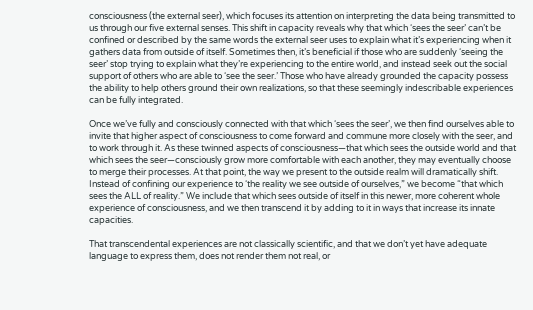consciousness (the external seer), which focuses its attention on interpreting the data being transmitted to us through our five external senses. This shift in capacity reveals why that which ‘sees the seer’ can’t be confined or described by the same words the external seer uses to explain what it’s experiencing when it gathers data from outside of itself. Sometimes then, it’s beneficial if those who are suddenly ‘seeing the seer’ stop trying to explain what they’re experiencing to the entire world, and instead seek out the social support of others who are able to ‘see the seer.’ Those who have already grounded the capacity possess the ability to help others ground their own realizations, so that these seemingly indescribable experiences can be fully integrated.

Once we’ve fully and consciously connected with that which ‘sees the seer’, we then find ourselves able to invite that higher aspect of consciousness to come forward and commune more closely with the seer, and to work through it. As these twinned aspects of consciousness—that which sees the outside world and that which sees the seer—consciously grow more comfortable with each another, they may eventually choose to merge their processes. At that point, the way we present to the outside realm will dramatically shift. Instead of confining our experience to ‘the reality we see outside of ourselves,” we become “that which sees the ALL of reality.” We include that which sees outside of itself in this newer, more coherent whole experience of consciousness, and we then transcend it by adding to it in ways that increase its innate capacities.

That transcendental experiences are not classically scientific, and that we don’t yet have adequate language to express them, does not render them not real, or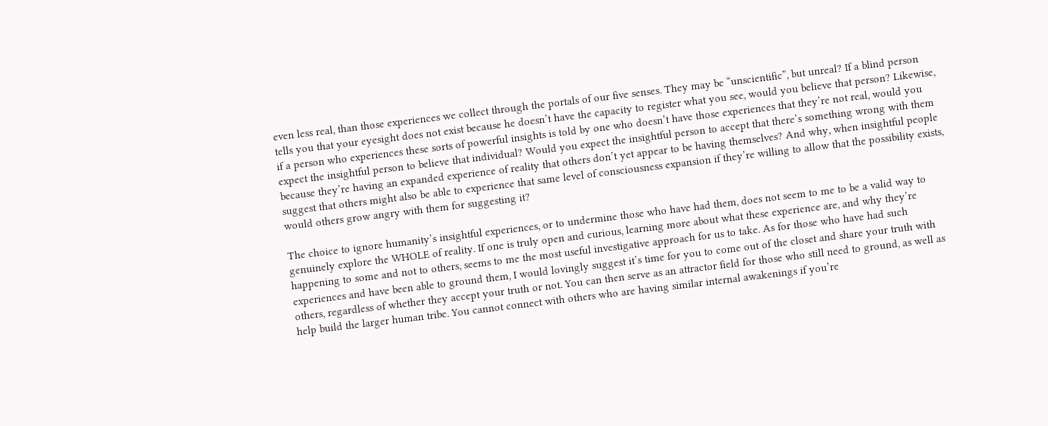even less real, than those experiences we collect through the portals of our five senses. They may be “unscientific”, but unreal? If a blind person tells you that your eyesight does not exist because he doesn’t have the capacity to register what you see, would you believe that person? Likewise, if a person who experiences these sorts of powerful insights is told by one who doesn’t have those experiences that they’re not real, would you expect the insightful person to believe that individual? Would you expect the insightful person to accept that there’s something wrong with them because they’re having an expanded experience of reality that others don’t yet appear to be having themselves? And why, when insightful people suggest that others might also be able to experience that same level of consciousness expansion if they’re willing to allow that the possibility exists, would others grow angry with them for suggesting it?

The choice to ignore humanity’s insightful experiences, or to undermine those who have had them, does not seem to me to be a valid way to genuinely explore the WHOLE of reality. If one is truly open and curious, learning more about what these experience are, and why they’re happening to some and not to others, seems to me the most useful investigative approach for us to take. As for those who have had such experiences and have been able to ground them, I would lovingly suggest it’s time for you to come out of the closet and share your truth with others, regardless of whether they accept your truth or not. You can then serve as an attractor field for those who still need to ground, as well as help build the larger human tribe. You cannot connect with others who are having similar internal awakenings if you’re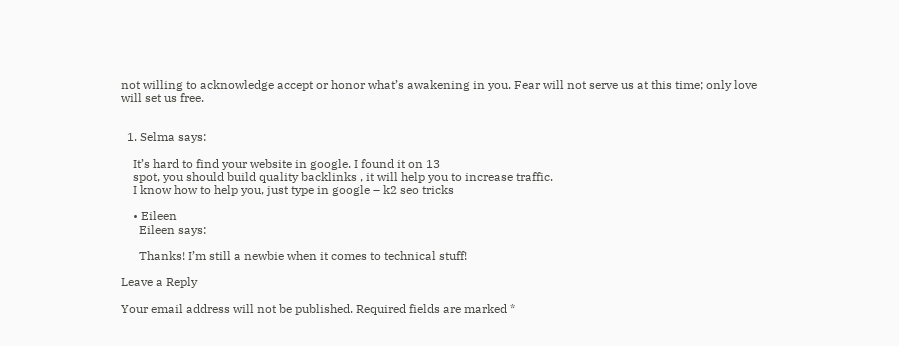not willing to acknowledge accept or honor what’s awakening in you. Fear will not serve us at this time; only love will set us free.


  1. Selma says:

    It’s hard to find your website in google. I found it on 13
    spot, you should build quality backlinks , it will help you to increase traffic.
    I know how to help you, just type in google – k2 seo tricks

    • Eileen
      Eileen says:

      Thanks! I’m still a newbie when it comes to technical stuff!

Leave a Reply

Your email address will not be published. Required fields are marked *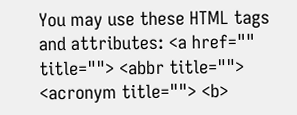You may use these HTML tags and attributes: <a href="" title=""> <abbr title=""> <acronym title=""> <b>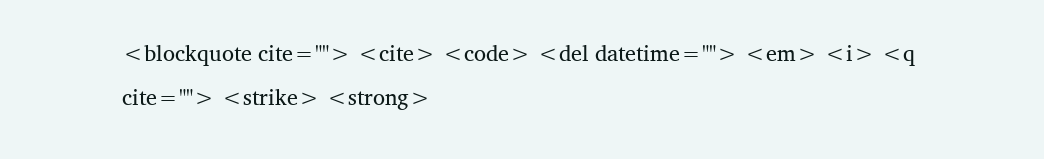<blockquote cite=""> <cite> <code> <del datetime=""> <em> <i> <q cite=""> <strike> <strong>